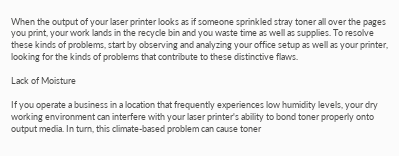When the output of your laser printer looks as if someone sprinkled stray toner all over the pages you print, your work lands in the recycle bin and you waste time as well as supplies. To resolve these kinds of problems, start by observing and analyzing your office setup as well as your printer, looking for the kinds of problems that contribute to these distinctive flaws.

Lack of Moisture

If you operate a business in a location that frequently experiences low humidity levels, your dry working environment can interfere with your laser printer's ability to bond toner properly onto output media. In turn, this climate-based problem can cause toner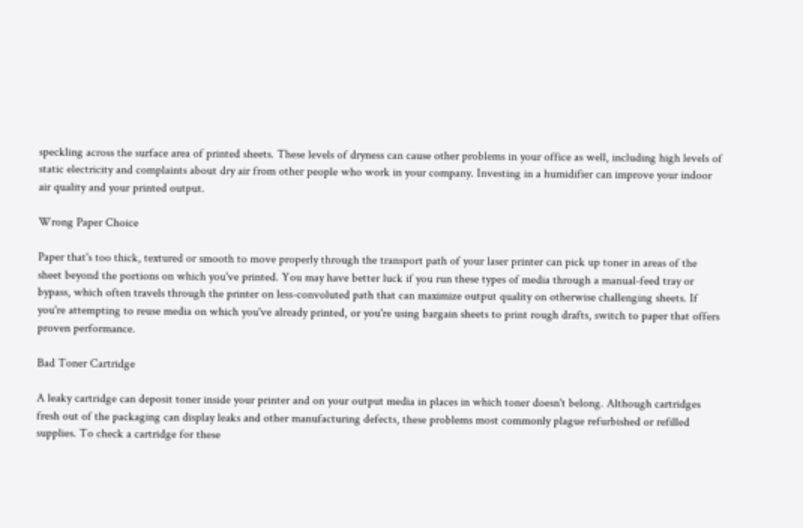speckling across the surface area of printed sheets. These levels of dryness can cause other problems in your office as well, including high levels of static electricity and complaints about dry air from other people who work in your company. Investing in a humidifier can improve your indoor air quality and your printed output.

Wrong Paper Choice

Paper that's too thick, textured or smooth to move properly through the transport path of your laser printer can pick up toner in areas of the sheet beyond the portions on which you've printed. You may have better luck if you run these types of media through a manual-feed tray or bypass, which often travels through the printer on less-convoluted path that can maximize output quality on otherwise challenging sheets. If you're attempting to reuse media on which you've already printed, or you're using bargain sheets to print rough drafts, switch to paper that offers proven performance.

Bad Toner Cartridge

A leaky cartridge can deposit toner inside your printer and on your output media in places in which toner doesn't belong. Although cartridges fresh out of the packaging can display leaks and other manufacturing defects, these problems most commonly plague refurbished or refilled supplies. To check a cartridge for these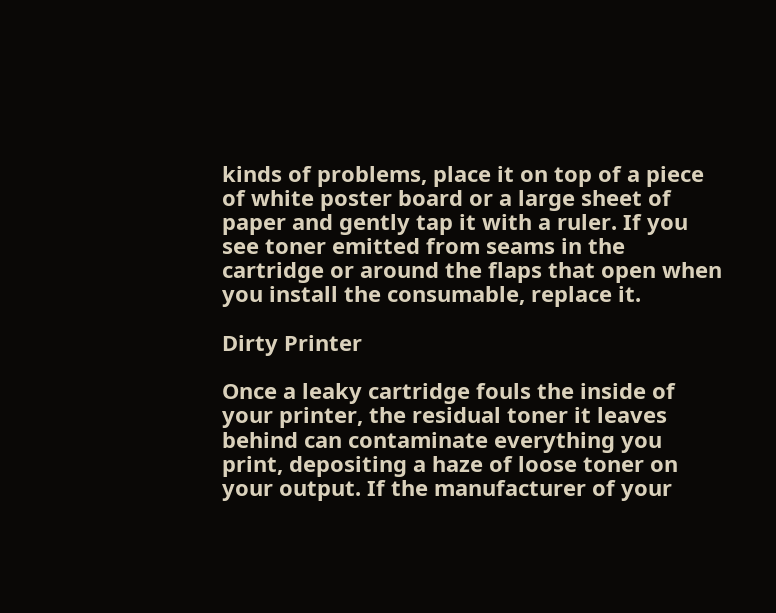kinds of problems, place it on top of a piece of white poster board or a large sheet of paper and gently tap it with a ruler. If you see toner emitted from seams in the cartridge or around the flaps that open when you install the consumable, replace it.

Dirty Printer

Once a leaky cartridge fouls the inside of your printer, the residual toner it leaves behind can contaminate everything you print, depositing a haze of loose toner on your output. If the manufacturer of your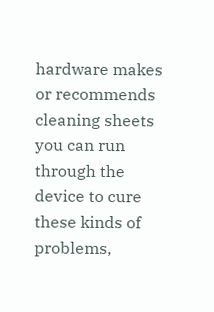hardware makes or recommends cleaning sheets you can run through the device to cure these kinds of problems,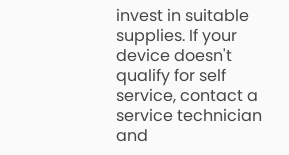invest in suitable supplies. If your device doesn't qualify for self service, contact a service technician and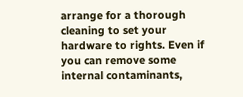arrange for a thorough cleaning to set your hardware to rights. Even if you can remove some internal contaminants,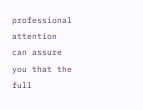professional attention can assure you that the full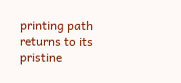printing path returns to its pristine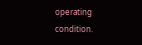operating condition.